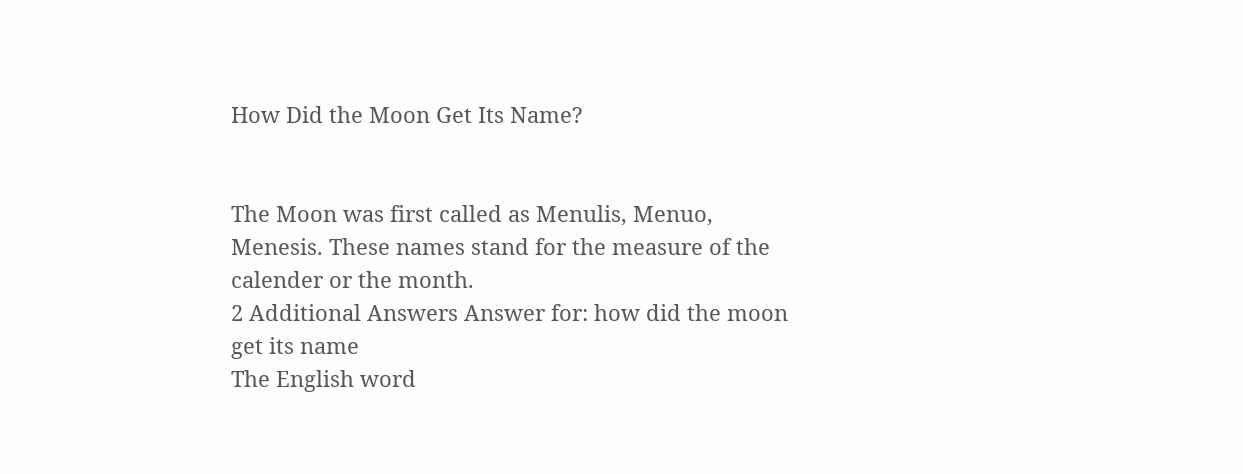How Did the Moon Get Its Name?


The Moon was first called as Menulis, Menuo, Menesis. These names stand for the measure of the calender or the month.
2 Additional Answers Answer for: how did the moon get its name
The English word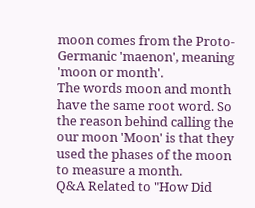moon comes from the Proto-Germanic 'maenon', meaning 'moon or month'.
The words moon and month have the same root word. So the reason behind calling the our moon 'Moon' is that they used the phases of the moon to measure a month.
Q&A Related to "How Did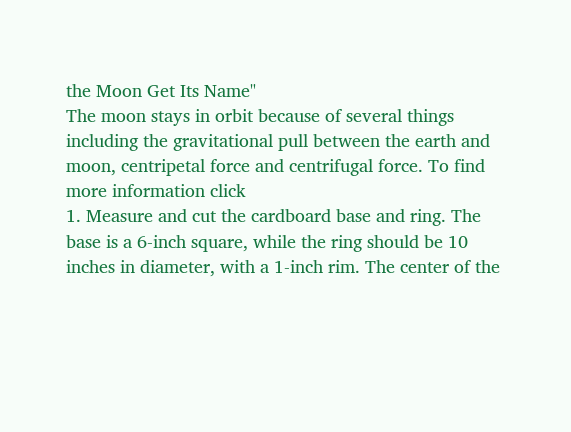the Moon Get Its Name"
The moon stays in orbit because of several things including the gravitational pull between the earth and moon, centripetal force and centrifugal force. To find more information click
1. Measure and cut the cardboard base and ring. The base is a 6-inch square, while the ring should be 10 inches in diameter, with a 1-inch rim. The center of the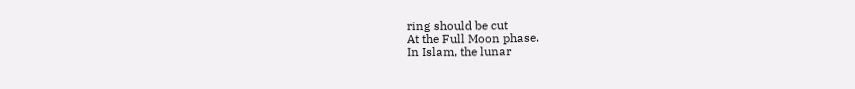ring should be cut
At the Full Moon phase.
In Islam, the lunar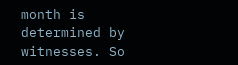month is determined by witnesses. So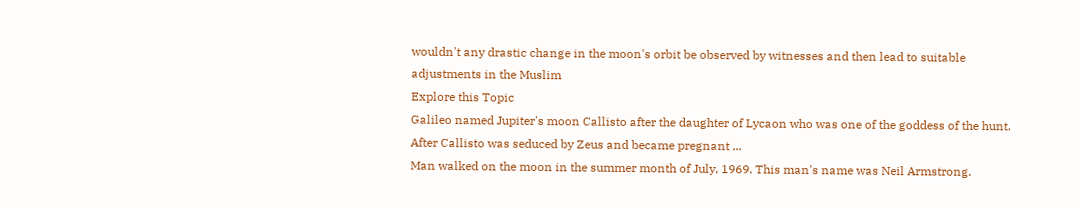wouldn't any drastic change in the moon's orbit be observed by witnesses and then lead to suitable adjustments in the Muslim
Explore this Topic
Galileo named Jupiter's moon Callisto after the daughter of Lycaon who was one of the goddess of the hunt. After Callisto was seduced by Zeus and became pregnant ...
Man walked on the moon in the summer month of July, 1969. This man's name was Neil Armstrong.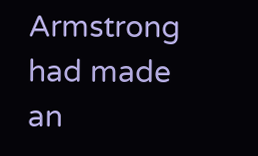Armstrong had made an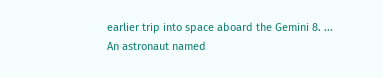earlier trip into space aboard the Gemini 8. ...
An astronaut named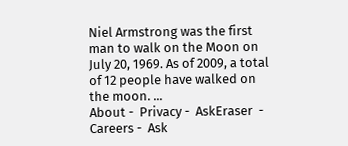Niel Armstrong was the first man to walk on the Moon on July 20, 1969. As of 2009, a total of 12 people have walked on the moon. ...
About -  Privacy -  AskEraser  -  Careers -  Ask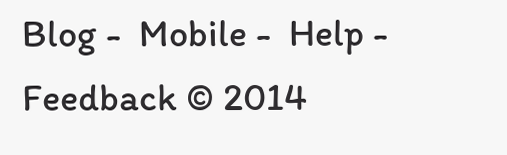Blog -  Mobile -  Help -  Feedback © 2014